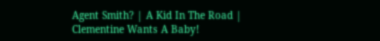Agent Smith? | A Kid In The Road | Clementine Wants A Baby!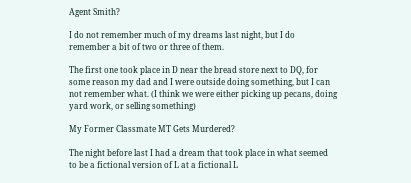Agent Smith?

I do not remember much of my dreams last night, but I do remember a bit of two or three of them.

The first one took place in D near the bread store next to DQ, for some reason my dad and I were outside doing something, but I can not remember what. (I think we were either picking up pecans, doing yard work, or selling something)

My Former Classmate MT Gets Murdered?

The night before last I had a dream that took place in what seemed to be a fictional version of L at a fictional L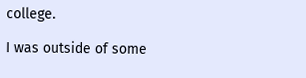college.

I was outside of some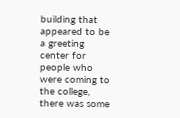building that appeared to be a greeting center for people who were coming to the college, there was some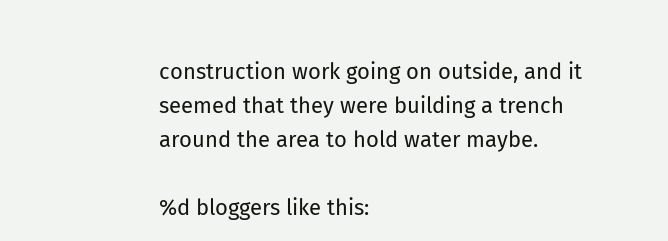construction work going on outside, and it seemed that they were building a trench around the area to hold water maybe.

%d bloggers like this: